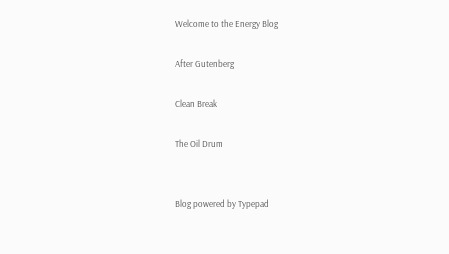Welcome to the Energy Blog

After Gutenberg

Clean Break

The Oil Drum


Blog powered by Typepad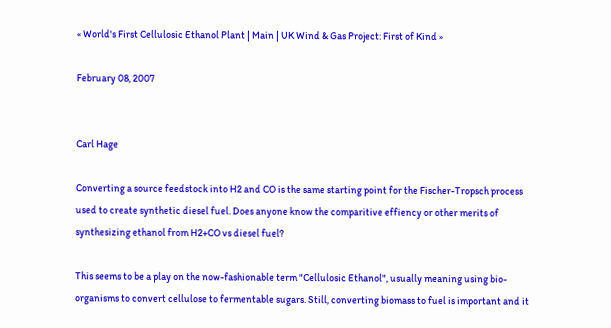« World's First Cellulosic Ethanol Plant | Main | UK Wind & Gas Project: First of Kind »

February 08, 2007


Carl Hage

Converting a source feedstock into H2 and CO is the same starting point for the Fischer-Tropsch process used to create synthetic diesel fuel. Does anyone know the comparitive effiency or other merits of synthesizing ethanol from H2+CO vs diesel fuel?

This seems to be a play on the now-fashionable term "Cellulosic Ethanol", usually meaning using bio-organisms to convert cellulose to fermentable sugars. Still, converting biomass to fuel is important and it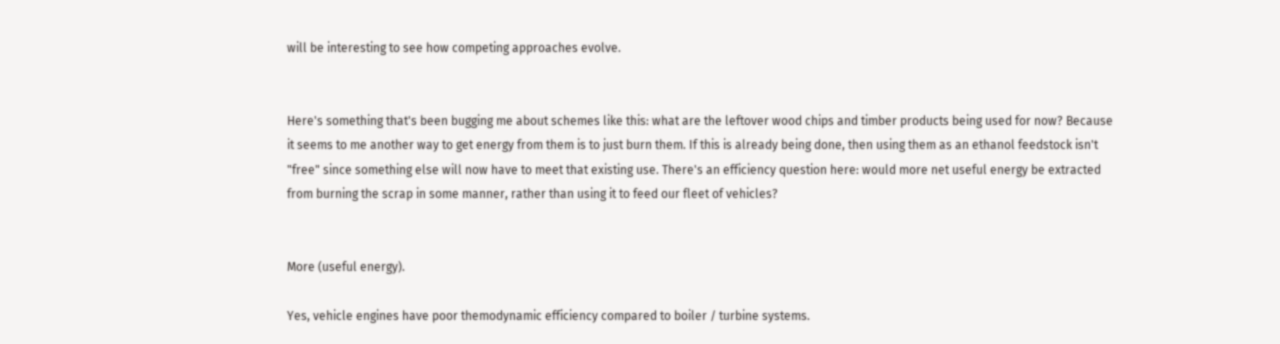will be interesting to see how competing approaches evolve.


Here's something that's been bugging me about schemes like this: what are the leftover wood chips and timber products being used for now? Because it seems to me another way to get energy from them is to just burn them. If this is already being done, then using them as an ethanol feedstock isn't "free" since something else will now have to meet that existing use. There's an efficiency question here: would more net useful energy be extracted from burning the scrap in some manner, rather than using it to feed our fleet of vehicles?


More (useful energy).

Yes, vehicle engines have poor themodynamic efficiency compared to boiler / turbine systems.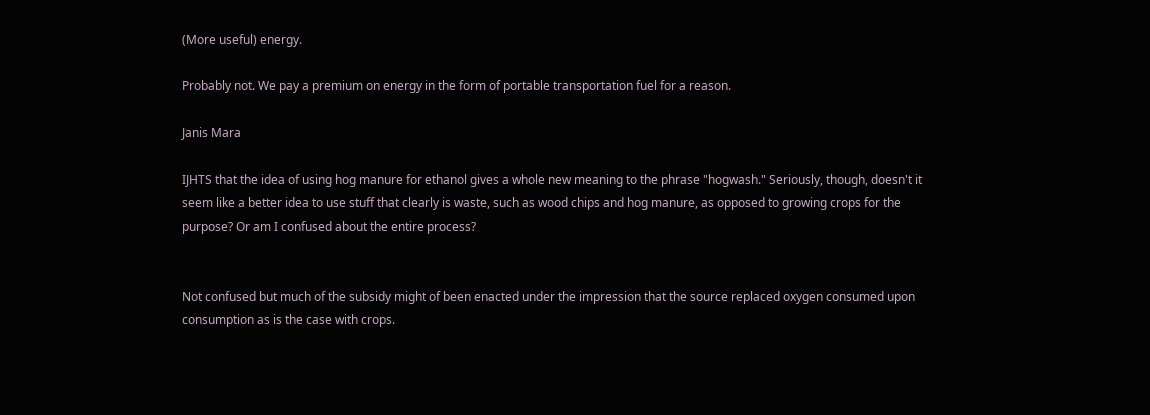(More useful) energy.

Probably not. We pay a premium on energy in the form of portable transportation fuel for a reason.

Janis Mara

IJHTS that the idea of using hog manure for ethanol gives a whole new meaning to the phrase "hogwash." Seriously, though, doesn't it seem like a better idea to use stuff that clearly is waste, such as wood chips and hog manure, as opposed to growing crops for the purpose? Or am I confused about the entire process?


Not confused but much of the subsidy might of been enacted under the impression that the source replaced oxygen consumed upon consumption as is the case with crops.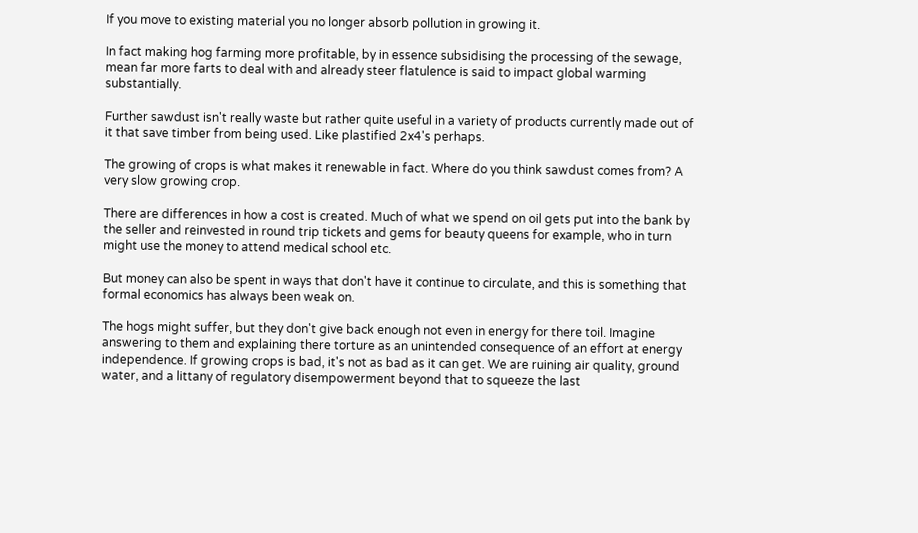If you move to existing material you no longer absorb pollution in growing it.

In fact making hog farming more profitable, by in essence subsidising the processing of the sewage, mean far more farts to deal with and already steer flatulence is said to impact global warming substantially.

Further sawdust isn't really waste but rather quite useful in a variety of products currently made out of it that save timber from being used. Like plastified 2x4's perhaps.

The growing of crops is what makes it renewable in fact. Where do you think sawdust comes from? A very slow growing crop.

There are differences in how a cost is created. Much of what we spend on oil gets put into the bank by the seller and reinvested in round trip tickets and gems for beauty queens for example, who in turn might use the money to attend medical school etc.

But money can also be spent in ways that don't have it continue to circulate, and this is something that formal economics has always been weak on.

The hogs might suffer, but they don't give back enough not even in energy for there toil. Imagine answering to them and explaining there torture as an unintended consequence of an effort at energy independence. If growing crops is bad, it's not as bad as it can get. We are ruining air quality, ground water, and a littany of regulatory disempowerment beyond that to squeeze the last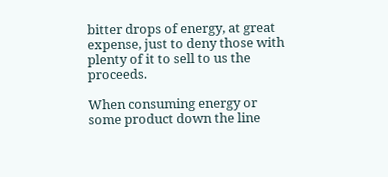bitter drops of energy, at great expense, just to deny those with plenty of it to sell to us the proceeds.

When consuming energy or some product down the line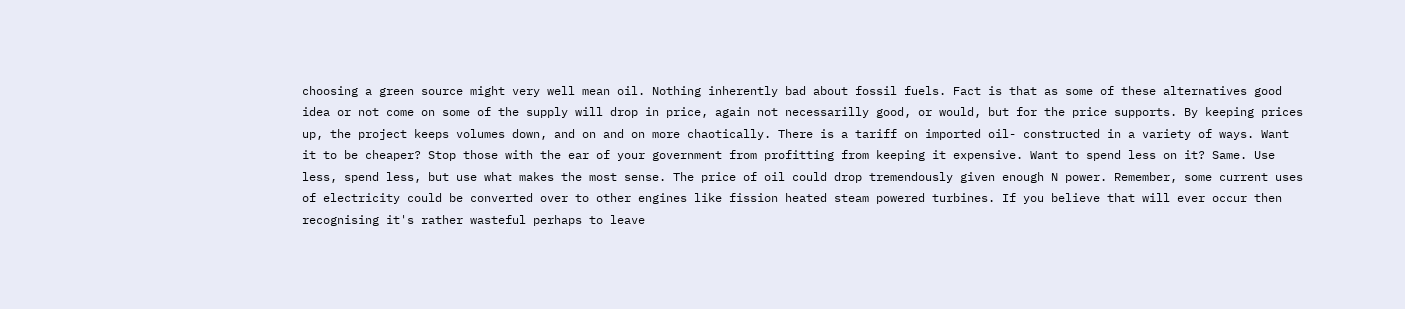choosing a green source might very well mean oil. Nothing inherently bad about fossil fuels. Fact is that as some of these alternatives good idea or not come on some of the supply will drop in price, again not necessarilly good, or would, but for the price supports. By keeping prices up, the project keeps volumes down, and on and on more chaotically. There is a tariff on imported oil- constructed in a variety of ways. Want it to be cheaper? Stop those with the ear of your government from profitting from keeping it expensive. Want to spend less on it? Same. Use less, spend less, but use what makes the most sense. The price of oil could drop tremendously given enough N power. Remember, some current uses of electricity could be converted over to other engines like fission heated steam powered turbines. If you believe that will ever occur then recognising it's rather wasteful perhaps to leave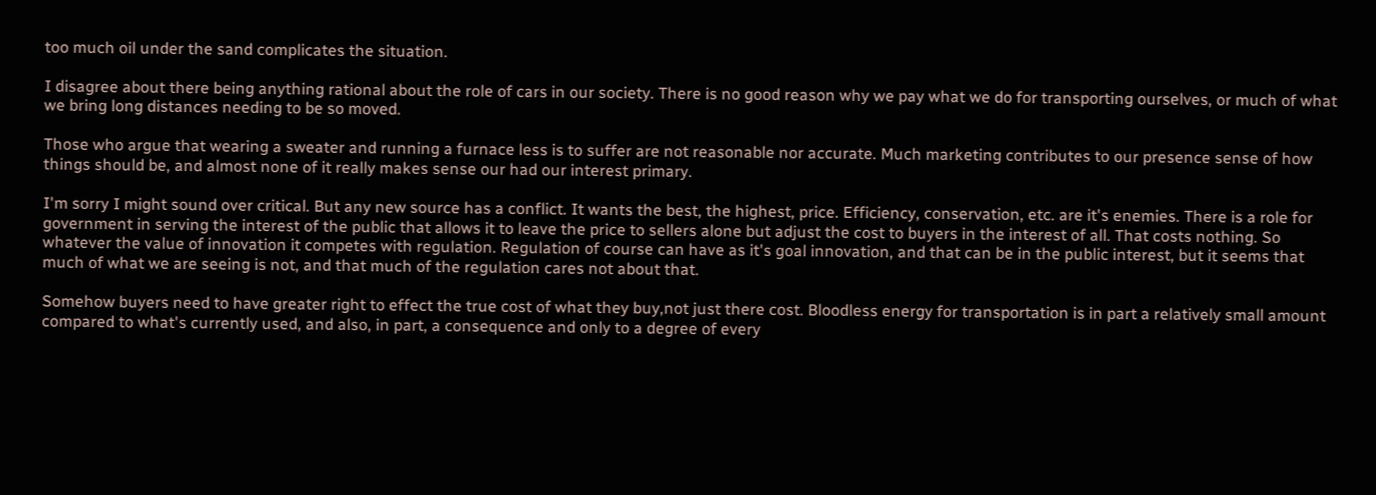too much oil under the sand complicates the situation.

I disagree about there being anything rational about the role of cars in our society. There is no good reason why we pay what we do for transporting ourselves, or much of what we bring long distances needing to be so moved.

Those who argue that wearing a sweater and running a furnace less is to suffer are not reasonable nor accurate. Much marketing contributes to our presence sense of how things should be, and almost none of it really makes sense our had our interest primary.

I'm sorry I might sound over critical. But any new source has a conflict. It wants the best, the highest, price. Efficiency, conservation, etc. are it's enemies. There is a role for government in serving the interest of the public that allows it to leave the price to sellers alone but adjust the cost to buyers in the interest of all. That costs nothing. So whatever the value of innovation it competes with regulation. Regulation of course can have as it's goal innovation, and that can be in the public interest, but it seems that much of what we are seeing is not, and that much of the regulation cares not about that.

Somehow buyers need to have greater right to effect the true cost of what they buy,not just there cost. Bloodless energy for transportation is in part a relatively small amount compared to what's currently used, and also, in part, a consequence and only to a degree of every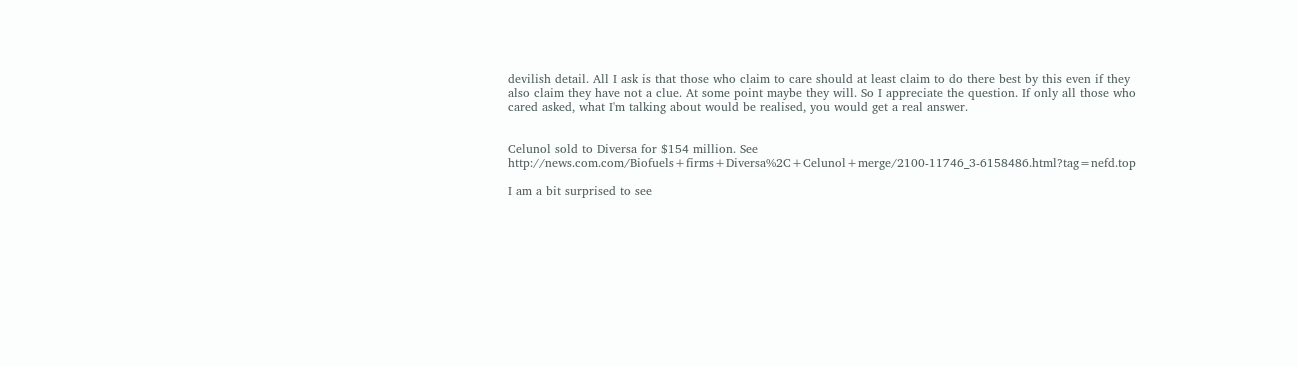devilish detail. All I ask is that those who claim to care should at least claim to do there best by this even if they also claim they have not a clue. At some point maybe they will. So I appreciate the question. If only all those who cared asked, what I'm talking about would be realised, you would get a real answer.


Celunol sold to Diversa for $154 million. See http://news.com.com/Biofuels+firms+Diversa%2C+Celunol+merge/2100-11746_3-6158486.html?tag=nefd.top

I am a bit surprised to see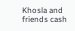Khosla and friends cash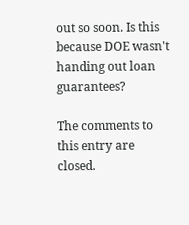out so soon. Is this because DOE wasn't handing out loan guarantees?

The comments to this entry are closed.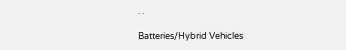. .

Batteries/Hybrid Vehicles